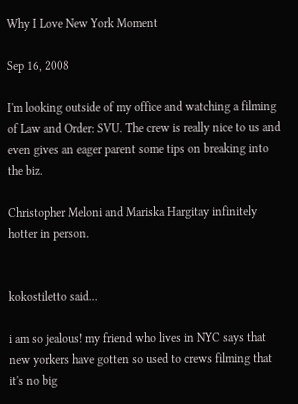Why I Love New York Moment

Sep 16, 2008

I'm looking outside of my office and watching a filming of Law and Order: SVU. The crew is really nice to us and even gives an eager parent some tips on breaking into the biz.

Christopher Meloni and Mariska Hargitay infinitely hotter in person.


kokostiletto said...

i am so jealous! my friend who lives in NYC says that new yorkers have gotten so used to crews filming that it's no big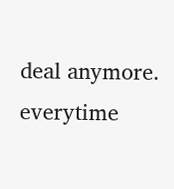deal anymore. everytime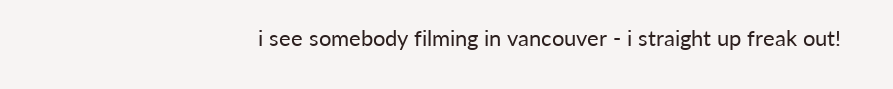i see somebody filming in vancouver - i straight up freak out!